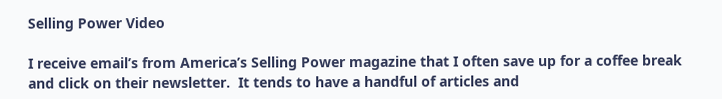Selling Power Video

I receive email’s from America’s Selling Power magazine that I often save up for a coffee break and click on their newsletter.  It tends to have a handful of articles and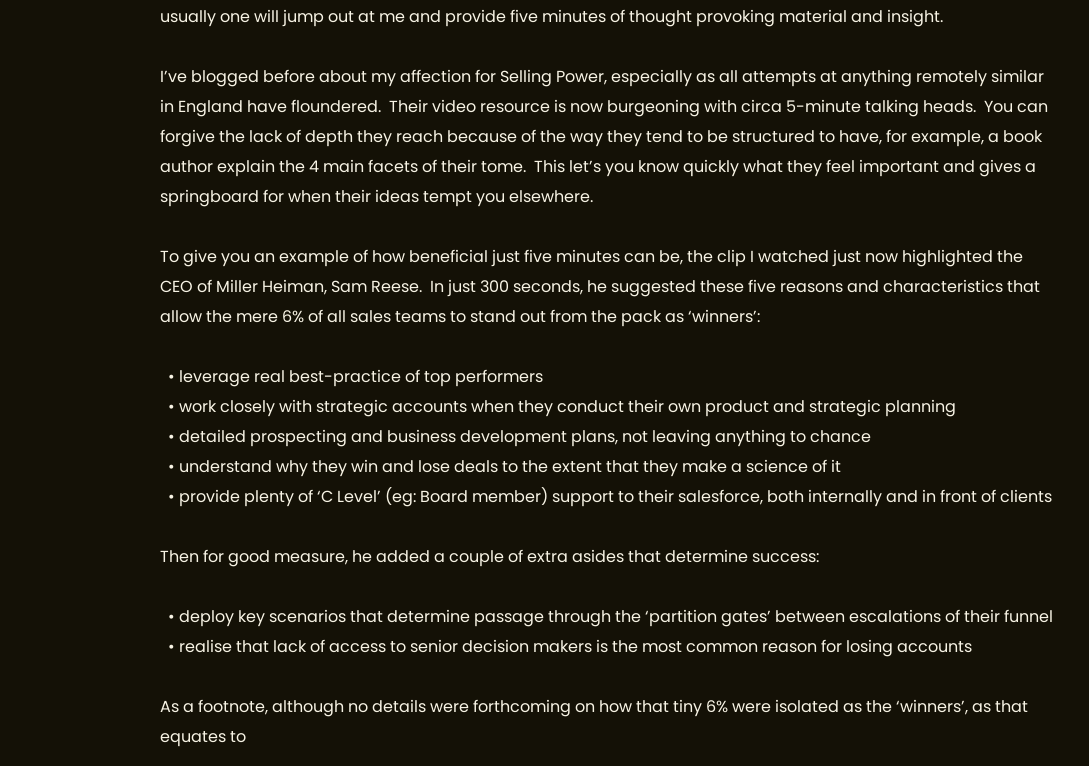usually one will jump out at me and provide five minutes of thought provoking material and insight.

I’ve blogged before about my affection for Selling Power, especially as all attempts at anything remotely similar in England have floundered.  Their video resource is now burgeoning with circa 5-minute talking heads.  You can forgive the lack of depth they reach because of the way they tend to be structured to have, for example, a book author explain the 4 main facets of their tome.  This let’s you know quickly what they feel important and gives a springboard for when their ideas tempt you elsewhere.

To give you an example of how beneficial just five minutes can be, the clip I watched just now highlighted the CEO of Miller Heiman, Sam Reese.  In just 300 seconds, he suggested these five reasons and characteristics that allow the mere 6% of all sales teams to stand out from the pack as ‘winners’:

  • leverage real best-practice of top performers
  • work closely with strategic accounts when they conduct their own product and strategic planning
  • detailed prospecting and business development plans, not leaving anything to chance
  • understand why they win and lose deals to the extent that they make a science of it
  • provide plenty of ‘C Level’ (eg: Board member) support to their salesforce, both internally and in front of clients

Then for good measure, he added a couple of extra asides that determine success:

  • deploy key scenarios that determine passage through the ‘partition gates’ between escalations of their funnel
  • realise that lack of access to senior decision makers is the most common reason for losing accounts

As a footnote, although no details were forthcoming on how that tiny 6% were isolated as the ‘winners’, as that equates to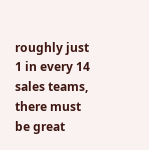roughly just 1 in every 14 sales teams, there must be great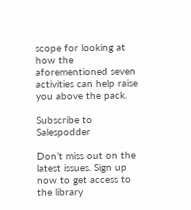scope for looking at how the aforementioned seven activities can help raise you above the pack.

Subscribe to Salespodder

Don’t miss out on the latest issues. Sign up now to get access to the library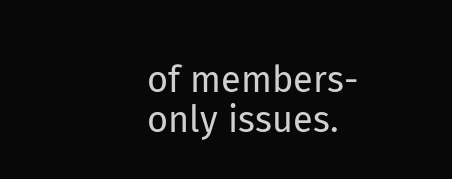of members-only issues.